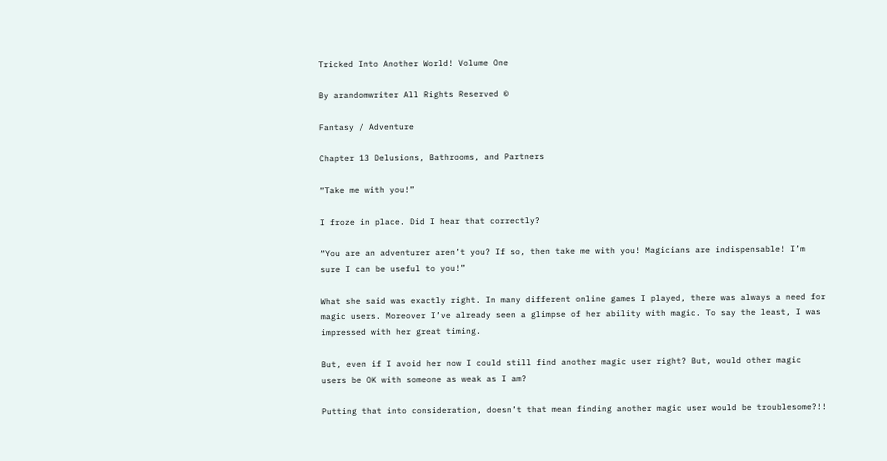Tricked Into Another World! Volume One

By arandomwriter All Rights Reserved ©

Fantasy / Adventure

Chapter 13 Delusions, Bathrooms, and Partners

“Take me with you!”

I froze in place. Did I hear that correctly?

“You are an adventurer aren’t you? If so, then take me with you! Magicians are indispensable! I’m sure I can be useful to you!”

What she said was exactly right. In many different online games I played, there was always a need for magic users. Moreover I’ve already seen a glimpse of her ability with magic. To say the least, I was impressed with her great timing.

But, even if I avoid her now I could still find another magic user right? But, would other magic users be OK with someone as weak as I am?

Putting that into consideration, doesn’t that mean finding another magic user would be troublesome?!!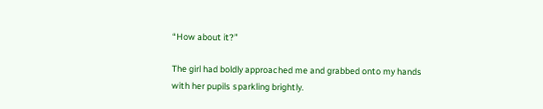“How about it?”

The girl had boldly approached me and grabbed onto my hands with her pupils sparkling brightly.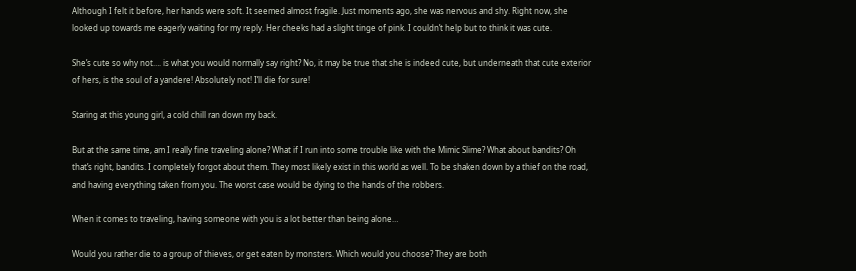Although I felt it before, her hands were soft. It seemed almost fragile. Just moments ago, she was nervous and shy. Right now, she looked up towards me eagerly waiting for my reply. Her cheeks had a slight tinge of pink. I couldn’t help but to think it was cute.

She’s cute so why not…. is what you would normally say right? No, it may be true that she is indeed cute, but underneath that cute exterior of hers, is the soul of a yandere! Absolutely not! I’ll die for sure!

Staring at this young girl, a cold chill ran down my back.

But at the same time, am I really fine traveling alone? What if I run into some trouble like with the Mimic Slime? What about bandits? Oh that’s right, bandits. I completely forgot about them. They most likely exist in this world as well. To be shaken down by a thief on the road, and having everything taken from you. The worst case would be dying to the hands of the robbers.

When it comes to traveling, having someone with you is a lot better than being alone…

Would you rather die to a group of thieves, or get eaten by monsters. Which would you choose? They are both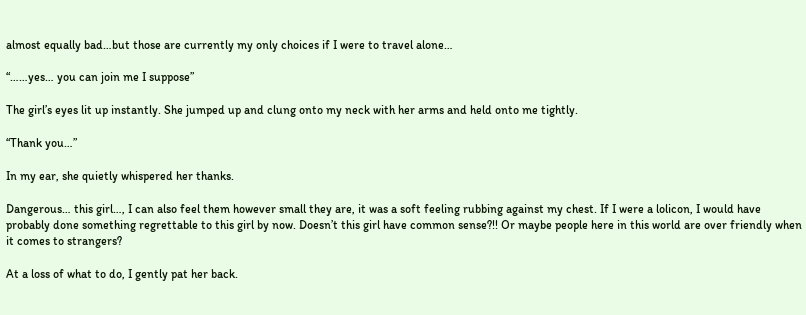almost equally bad…but those are currently my only choices if I were to travel alone…

“……yes… you can join me I suppose”

The girl’s eyes lit up instantly. She jumped up and clung onto my neck with her arms and held onto me tightly.

“Thank you…”

In my ear, she quietly whispered her thanks.

Dangerous… this girl…, I can also feel them however small they are, it was a soft feeling rubbing against my chest. If I were a lolicon, I would have probably done something regrettable to this girl by now. Doesn’t this girl have common sense?!! Or maybe people here in this world are over friendly when it comes to strangers?

At a loss of what to do, I gently pat her back.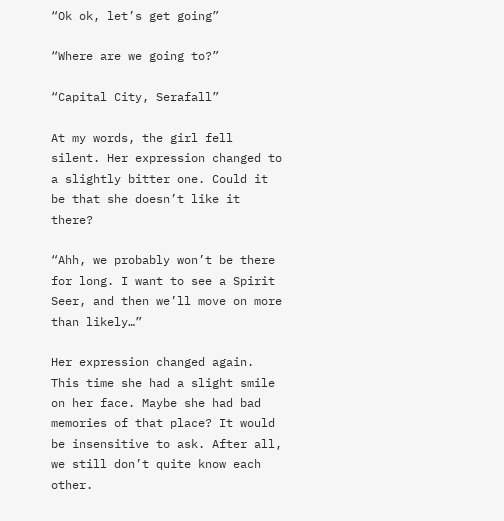“Ok ok, let’s get going”

“Where are we going to?”

“Capital City, Serafall”

At my words, the girl fell silent. Her expression changed to a slightly bitter one. Could it be that she doesn’t like it there?

“Ahh, we probably won’t be there for long. I want to see a Spirit Seer, and then we’ll move on more than likely…”

Her expression changed again. This time she had a slight smile on her face. Maybe she had bad memories of that place? It would be insensitive to ask. After all, we still don’t quite know each other.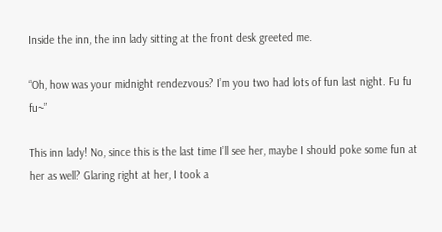Inside the inn, the inn lady sitting at the front desk greeted me.

“Oh, how was your midnight rendezvous? I’m you two had lots of fun last night. Fu fu fu~”

This inn lady! No, since this is the last time I’ll see her, maybe I should poke some fun at her as well? Glaring right at her, I took a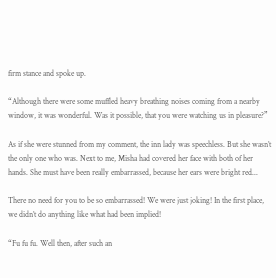firm stance and spoke up.

“Although there were some muffled heavy breathing noises coming from a nearby window, it was wonderful. Was it possible, that you were watching us in pleasure?”

As if she were stunned from my comment, the inn lady was speechless. But she wasn’t the only one who was. Next to me, Misha had covered her face with both of her hands. She must have been really embarrassed, because her ears were bright red...

There no need for you to be so embarrassed! We were just joking! In the first place, we didn’t do anything like what had been implied!

“Fu fu fu. Well then, after such an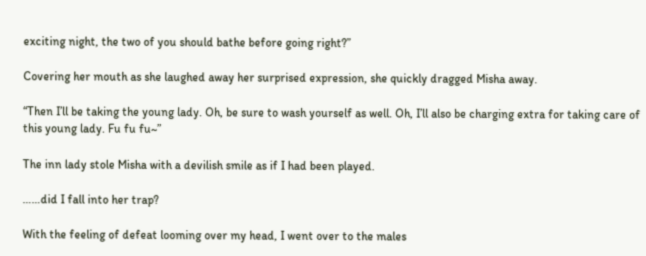exciting night, the two of you should bathe before going right?”

Covering her mouth as she laughed away her surprised expression, she quickly dragged Misha away.

“Then I’ll be taking the young lady. Oh, be sure to wash yourself as well. Oh, I’ll also be charging extra for taking care of this young lady. Fu fu fu~”

The inn lady stole Misha with a devilish smile as if I had been played.

……did I fall into her trap?

With the feeling of defeat looming over my head, I went over to the males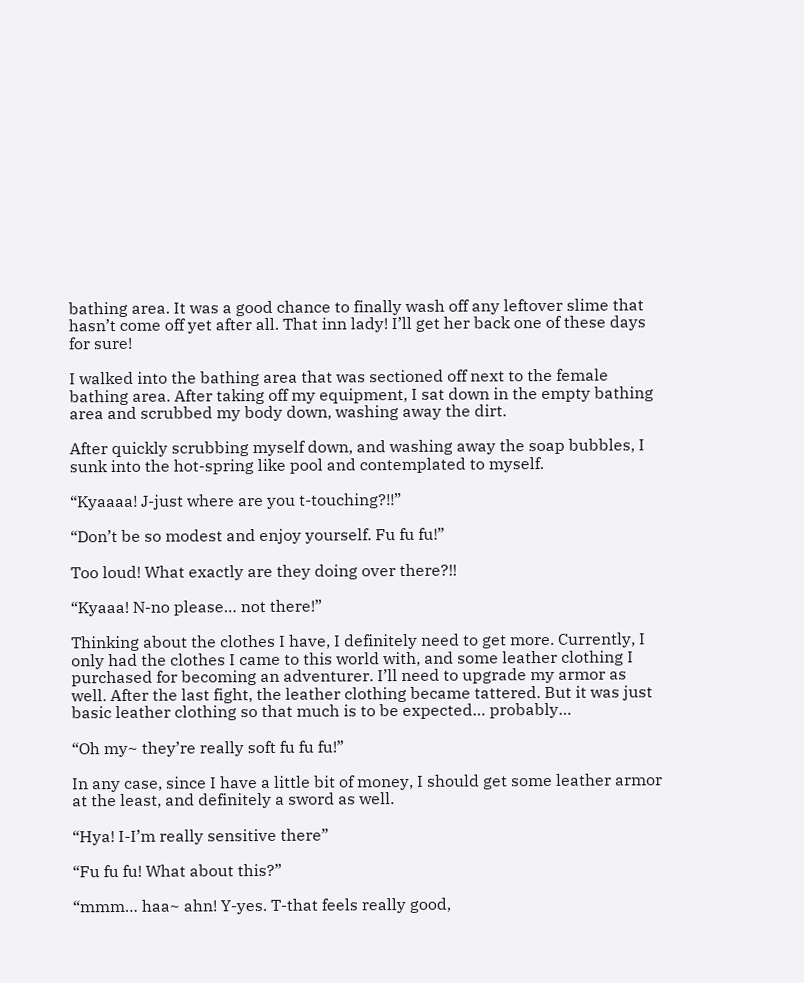bathing area. It was a good chance to finally wash off any leftover slime that hasn’t come off yet after all. That inn lady! I’ll get her back one of these days for sure!

I walked into the bathing area that was sectioned off next to the female bathing area. After taking off my equipment, I sat down in the empty bathing area and scrubbed my body down, washing away the dirt.

After quickly scrubbing myself down, and washing away the soap bubbles, I sunk into the hot-spring like pool and contemplated to myself.

“Kyaaaa! J-just where are you t-touching?!!”

“Don’t be so modest and enjoy yourself. Fu fu fu!”

Too loud! What exactly are they doing over there?!!

“Kyaaa! N-no please… not there!”

Thinking about the clothes I have, I definitely need to get more. Currently, I only had the clothes I came to this world with, and some leather clothing I purchased for becoming an adventurer. I’ll need to upgrade my armor as well. After the last fight, the leather clothing became tattered. But it was just basic leather clothing so that much is to be expected… probably…

“Oh my~ they’re really soft fu fu fu!”

In any case, since I have a little bit of money, I should get some leather armor at the least, and definitely a sword as well.

“Hya! I-I’m really sensitive there”

“Fu fu fu! What about this?”

“mmm… haa~ ahn! Y-yes. T-that feels really good,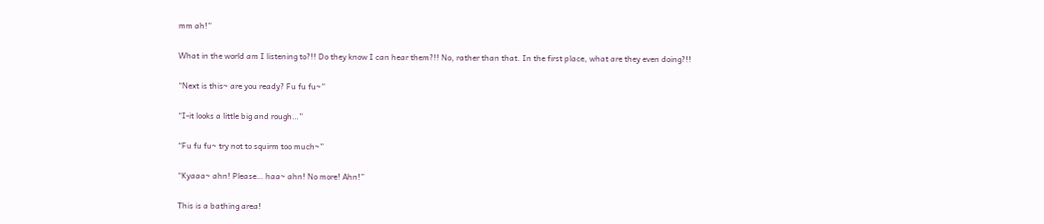mm ah!”

What in the world am I listening to?!! Do they know I can hear them?!! No, rather than that. In the first place, what are they even doing?!!

“Next is this~ are you ready? Fu fu fu~”

“I-it looks a little big and rough…”

“Fu fu fu~ try not to squirm too much~”

“Kyaaa~ ahn! Please… haa~ ahn! No more! Ahn!”

This is a bathing area!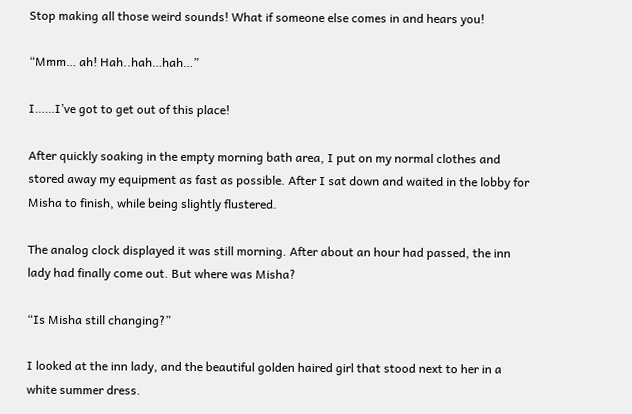Stop making all those weird sounds! What if someone else comes in and hears you!

“Mmm… ah! Hah..hah…hah…”

I……I’ve got to get out of this place!

After quickly soaking in the empty morning bath area, I put on my normal clothes and stored away my equipment as fast as possible. After I sat down and waited in the lobby for Misha to finish, while being slightly flustered.

The analog clock displayed it was still morning. After about an hour had passed, the inn lady had finally come out. But where was Misha?

“Is Misha still changing?”

I looked at the inn lady, and the beautiful golden haired girl that stood next to her in a white summer dress.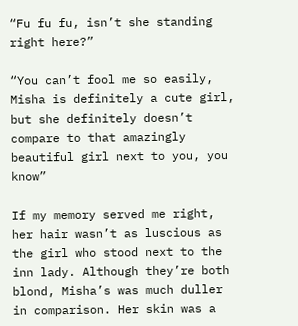“Fu fu fu, isn’t she standing right here?”

“You can’t fool me so easily, Misha is definitely a cute girl, but she definitely doesn’t compare to that amazingly beautiful girl next to you, you know”

If my memory served me right, her hair wasn’t as luscious as the girl who stood next to the inn lady. Although they’re both blond, Misha’s was much duller in comparison. Her skin was a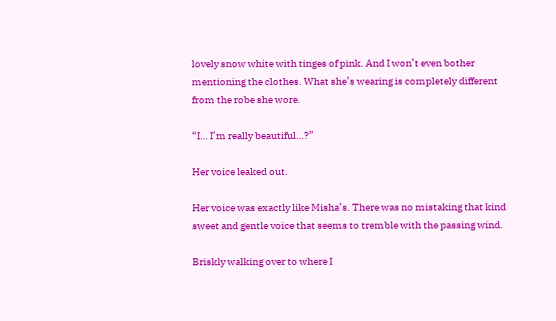lovely snow white with tinges of pink. And I won’t even bother mentioning the clothes. What she’s wearing is completely different from the robe she wore.

“I… I’m really beautiful…?”

Her voice leaked out.

Her voice was exactly like Misha’s. There was no mistaking that kind sweet and gentle voice that seems to tremble with the passing wind.

Briskly walking over to where I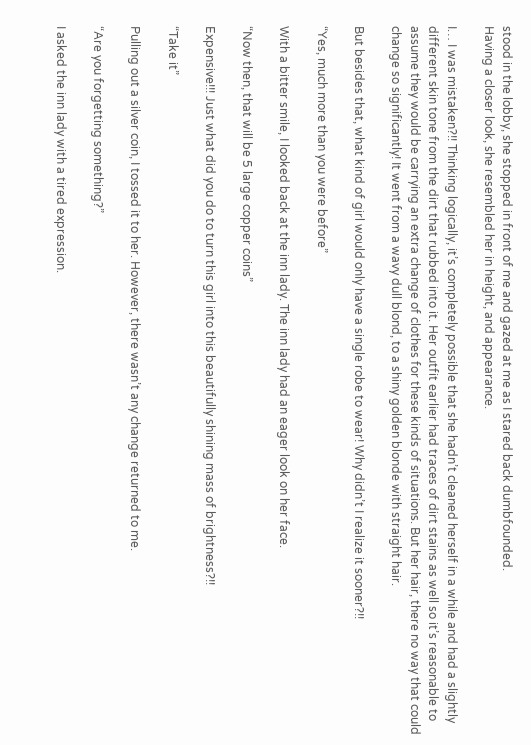stood in the lobby, she stopped in front of me and gazed at me as I stared back dumbfounded.
Having a closer look, she resembled her in height, and appearance.

I… I was mistaken?!! Thinking logically, it’s completely possible that she hadn’t cleaned herself in a while and had a slightly different skin tone from the dirt that rubbed into it. Her outfit earlier had traces of dirt stains as well so it’s reasonable to assume they would be carrying an extra change of clothes for these kinds of situations. But her hair, there no way that could change so significantly! It went from a wavy dull blond, to a shiny golden blonde with straight hair.

But besides that, what kind of girl would only have a single robe to wear! Why didn’t I realize it sooner?!!

“Yes, much more than you were before”

With a bitter smile, I looked back at the inn lady. The inn lady had an eager look on her face.

“Now then, that will be 5 large copper coins”

Expensive!!! Just what did you do to turn this girl into this beautifully shining mass of brightness?!!

“Take it”

Pulling out a silver coin, I tossed it to her. However, there wasn’t any change returned to me.

“Are you forgetting something?”

I asked the inn lady with a tired expression.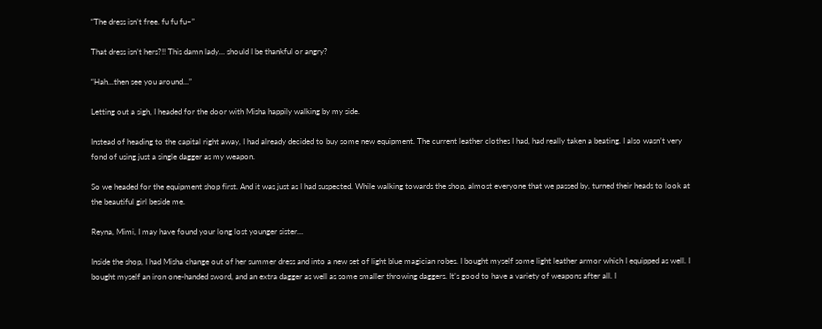“The dress isn’t free. fu fu fu~”

That dress isn’t hers?!! This damn lady… should I be thankful or angry?

“Hah...then see you around…”

Letting out a sigh, I headed for the door with Misha happily walking by my side.

Instead of heading to the capital right away, I had already decided to buy some new equipment. The current leather clothes I had, had really taken a beating. I also wasn’t very fond of using just a single dagger as my weapon.

So we headed for the equipment shop first. And it was just as I had suspected. While walking towards the shop, almost everyone that we passed by, turned their heads to look at the beautiful girl beside me.

Reyna, Mimi, I may have found your long lost younger sister…

Inside the shop, I had Misha change out of her summer dress and into a new set of light blue magician robes. I bought myself some light leather armor which I equipped as well. I bought myself an iron one-handed sword, and an extra dagger as well as some smaller throwing daggers. It’s good to have a variety of weapons after all. I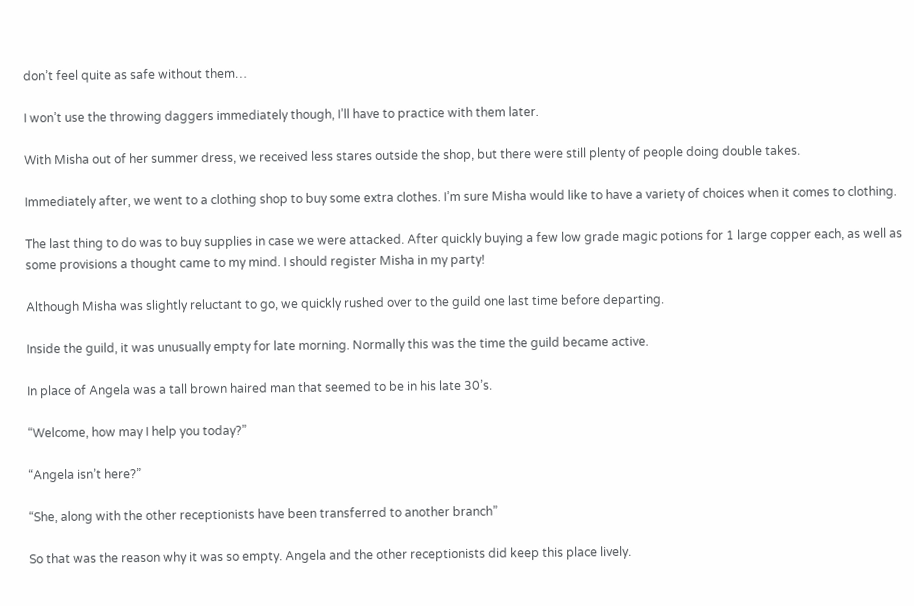don’t feel quite as safe without them…

I won’t use the throwing daggers immediately though, I’ll have to practice with them later.

With Misha out of her summer dress, we received less stares outside the shop, but there were still plenty of people doing double takes.

Immediately after, we went to a clothing shop to buy some extra clothes. I’m sure Misha would like to have a variety of choices when it comes to clothing.

The last thing to do was to buy supplies in case we were attacked. After quickly buying a few low grade magic potions for 1 large copper each, as well as some provisions a thought came to my mind. I should register Misha in my party!

Although Misha was slightly reluctant to go, we quickly rushed over to the guild one last time before departing.

Inside the guild, it was unusually empty for late morning. Normally this was the time the guild became active.

In place of Angela was a tall brown haired man that seemed to be in his late 30’s.

“Welcome, how may I help you today?”

“Angela isn’t here?”

“She, along with the other receptionists have been transferred to another branch”

So that was the reason why it was so empty. Angela and the other receptionists did keep this place lively.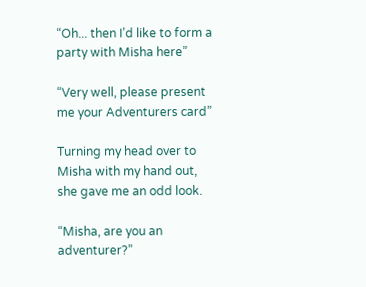“Oh... then I’d like to form a party with Misha here”

“Very well, please present me your Adventurers card”

Turning my head over to Misha with my hand out, she gave me an odd look.

“Misha, are you an adventurer?”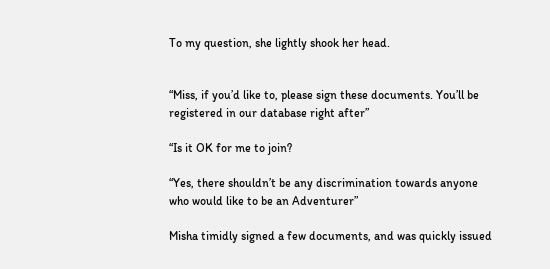To my question, she lightly shook her head.


“Miss, if you’d like to, please sign these documents. You’ll be registered in our database right after”

“Is it OK for me to join?

“Yes, there shouldn’t be any discrimination towards anyone who would like to be an Adventurer”

Misha timidly signed a few documents, and was quickly issued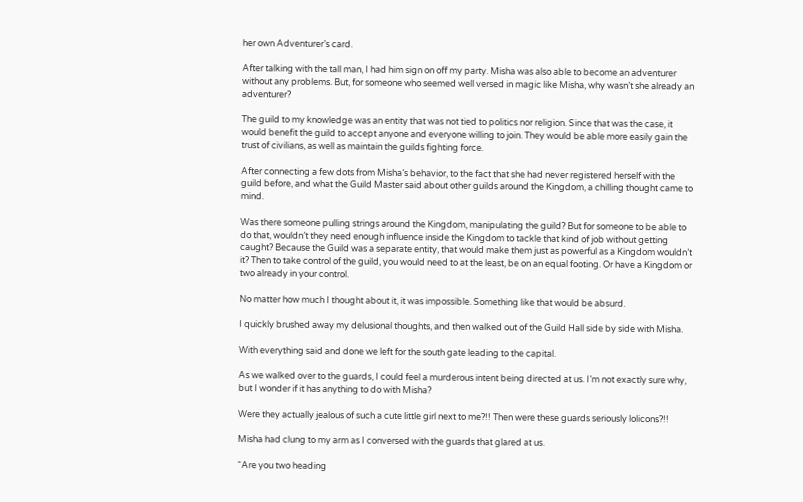her own Adventurer’s card.

After talking with the tall man, I had him sign on off my party. Misha was also able to become an adventurer without any problems. But, for someone who seemed well versed in magic like Misha, why wasn’t she already an adventurer?

The guild to my knowledge was an entity that was not tied to politics nor religion. Since that was the case, it would benefit the guild to accept anyone and everyone willing to join. They would be able more easily gain the trust of civilians, as well as maintain the guilds fighting force.

After connecting a few dots from Misha’s behavior, to the fact that she had never registered herself with the guild before, and what the Guild Master said about other guilds around the Kingdom, a chilling thought came to mind.

Was there someone pulling strings around the Kingdom, manipulating the guild? But for someone to be able to do that, wouldn’t they need enough influence inside the Kingdom to tackle that kind of job without getting caught? Because the Guild was a separate entity, that would make them just as powerful as a Kingdom wouldn’t it? Then to take control of the guild, you would need to at the least, be on an equal footing. Or have a Kingdom or two already in your control.

No matter how much I thought about it, it was impossible. Something like that would be absurd.

I quickly brushed away my delusional thoughts, and then walked out of the Guild Hall side by side with Misha.

With everything said and done we left for the south gate leading to the capital.

As we walked over to the guards, I could feel a murderous intent being directed at us. I’m not exactly sure why, but I wonder if it has anything to do with Misha?

Were they actually jealous of such a cute little girl next to me?!! Then were these guards seriously lolicons?!!

Misha had clung to my arm as I conversed with the guards that glared at us.

“Are you two heading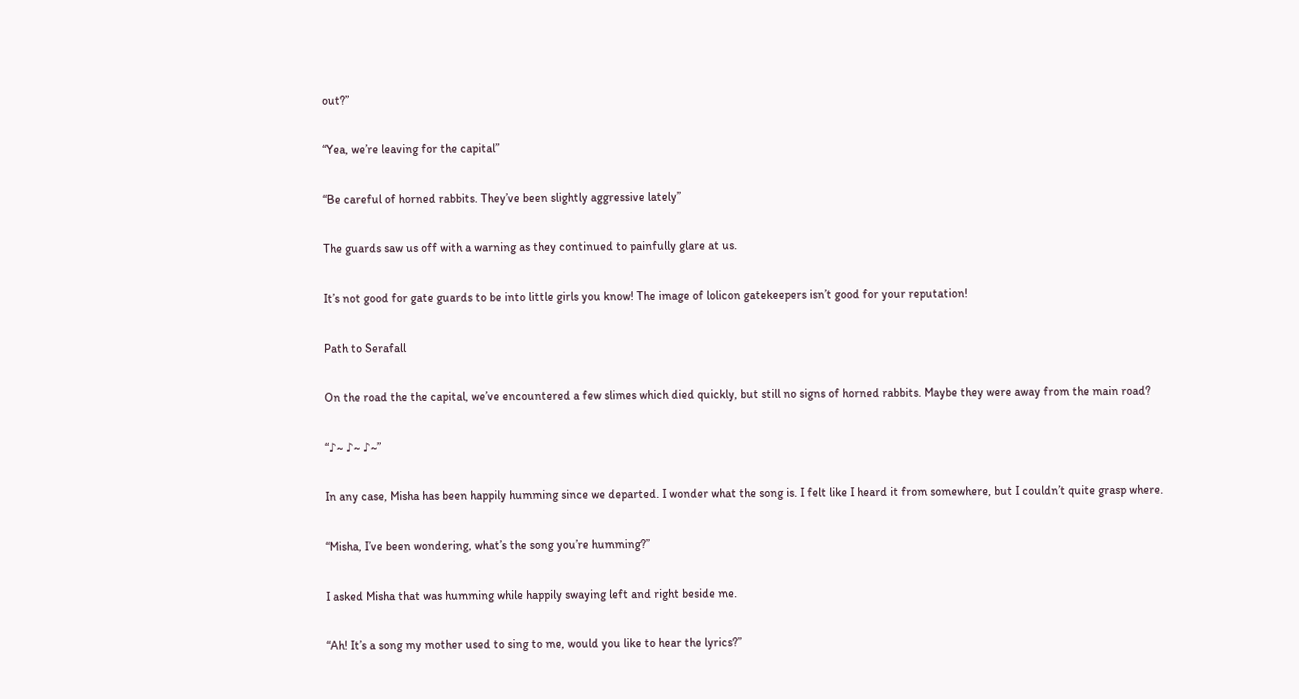out?”

“Yea, we’re leaving for the capital”

“Be careful of horned rabbits. They’ve been slightly aggressive lately”

The guards saw us off with a warning as they continued to painfully glare at us.

It’s not good for gate guards to be into little girls you know! The image of lolicon gatekeepers isn’t good for your reputation!

Path to Serafall

On the road the the capital, we’ve encountered a few slimes which died quickly, but still no signs of horned rabbits. Maybe they were away from the main road?

“♪~ ♪~ ♪~”

In any case, Misha has been happily humming since we departed. I wonder what the song is. I felt like I heard it from somewhere, but I couldn’t quite grasp where.

“Misha, I’ve been wondering, what’s the song you’re humming?”

I asked Misha that was humming while happily swaying left and right beside me.

“Ah! It’s a song my mother used to sing to me, would you like to hear the lyrics?”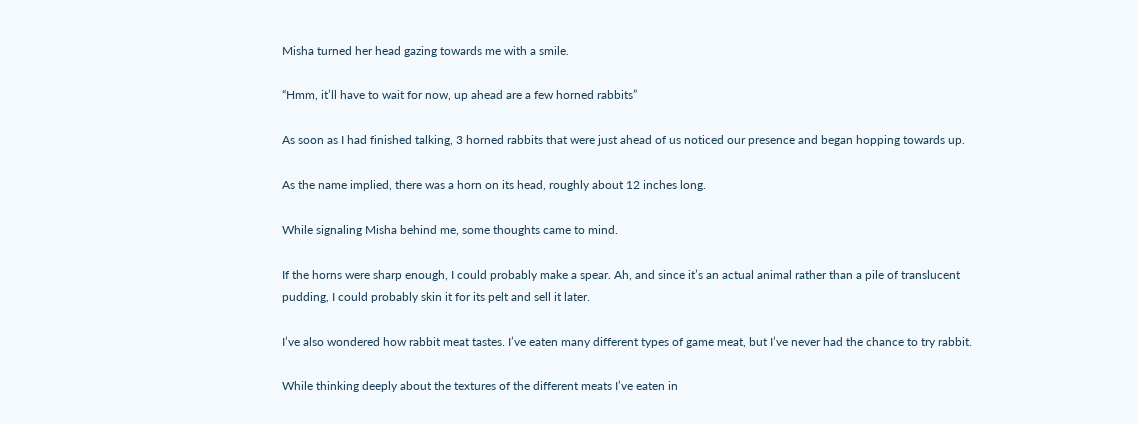Misha turned her head gazing towards me with a smile.

“Hmm, it’ll have to wait for now, up ahead are a few horned rabbits”

As soon as I had finished talking, 3 horned rabbits that were just ahead of us noticed our presence and began hopping towards up.

As the name implied, there was a horn on its head, roughly about 12 inches long.

While signaling Misha behind me, some thoughts came to mind.

If the horns were sharp enough, I could probably make a spear. Ah, and since it’s an actual animal rather than a pile of translucent pudding, I could probably skin it for its pelt and sell it later.

I’ve also wondered how rabbit meat tastes. I’ve eaten many different types of game meat, but I’ve never had the chance to try rabbit.

While thinking deeply about the textures of the different meats I’ve eaten in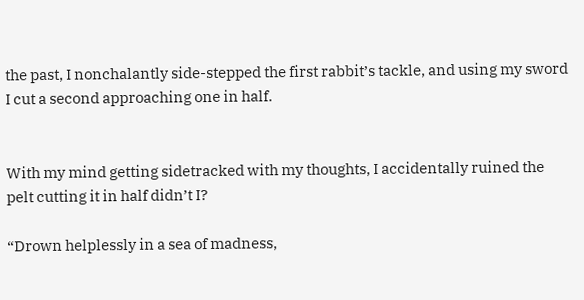the past, I nonchalantly side-stepped the first rabbit’s tackle, and using my sword I cut a second approaching one in half.


With my mind getting sidetracked with my thoughts, I accidentally ruined the pelt cutting it in half didn’t I?

“Drown helplessly in a sea of madness,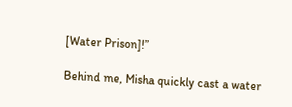[Water Prison]!”

Behind me, Misha quickly cast a water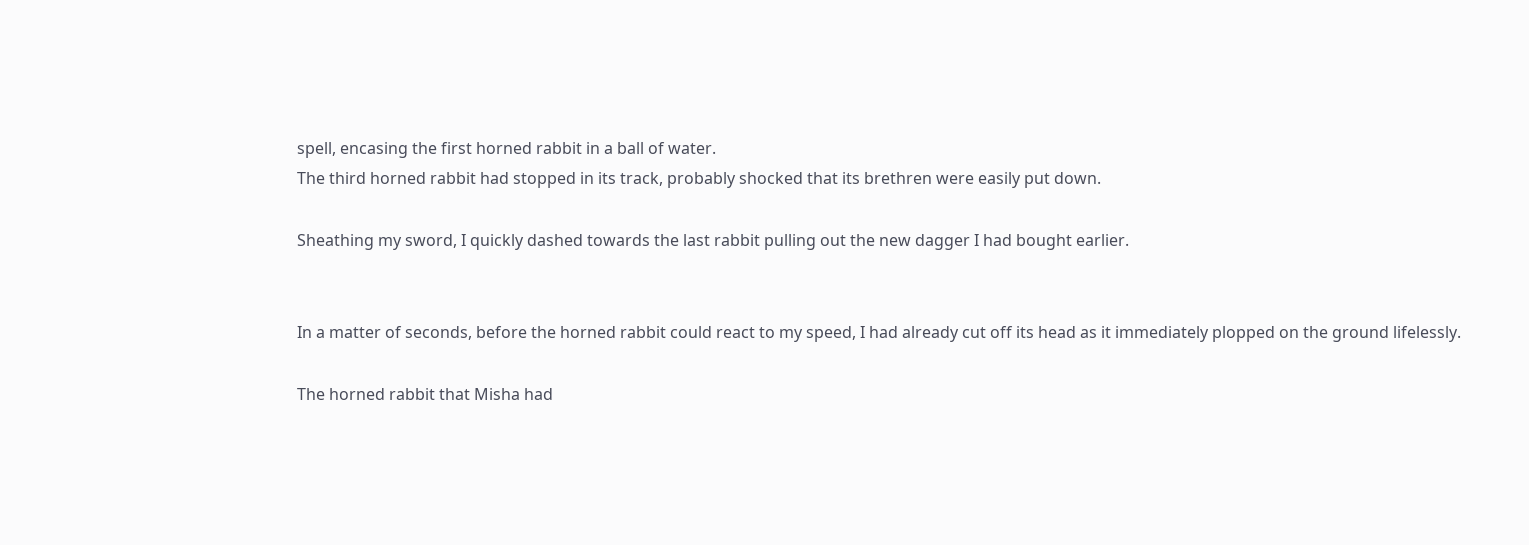spell, encasing the first horned rabbit in a ball of water.
The third horned rabbit had stopped in its track, probably shocked that its brethren were easily put down.

Sheathing my sword, I quickly dashed towards the last rabbit pulling out the new dagger I had bought earlier.


In a matter of seconds, before the horned rabbit could react to my speed, I had already cut off its head as it immediately plopped on the ground lifelessly.

The horned rabbit that Misha had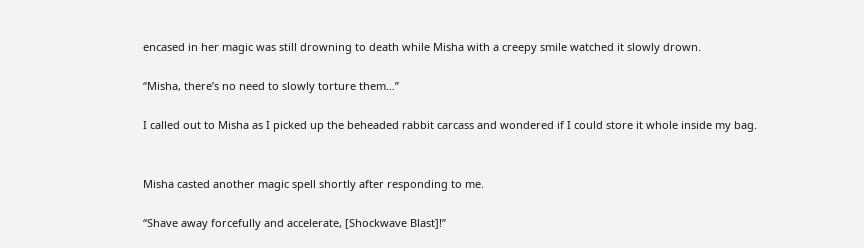encased in her magic was still drowning to death while Misha with a creepy smile watched it slowly drown.

“Misha, there’s no need to slowly torture them…”

I called out to Misha as I picked up the beheaded rabbit carcass and wondered if I could store it whole inside my bag.


Misha casted another magic spell shortly after responding to me.

“Shave away forcefully and accelerate, [Shockwave Blast]!”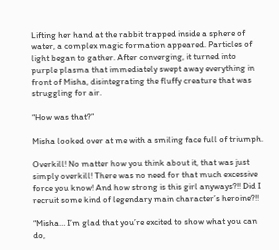Lifting her hand at the rabbit trapped inside a sphere of water, a complex magic formation appeared. Particles of light began to gather. After converging, it turned into purple plasma that immediately swept away everything in front of Misha, disintegrating the fluffy creature that was struggling for air.

“How was that?”

Misha looked over at me with a smiling face full of triumph.

Overkill! No matter how you think about it, that was just simply overkill! There was no need for that much excessive force you know! And how strong is this girl anyways?!! Did I recruit some kind of legendary main character’s heroine?!!

“Misha… I’m glad that you’re excited to show what you can do,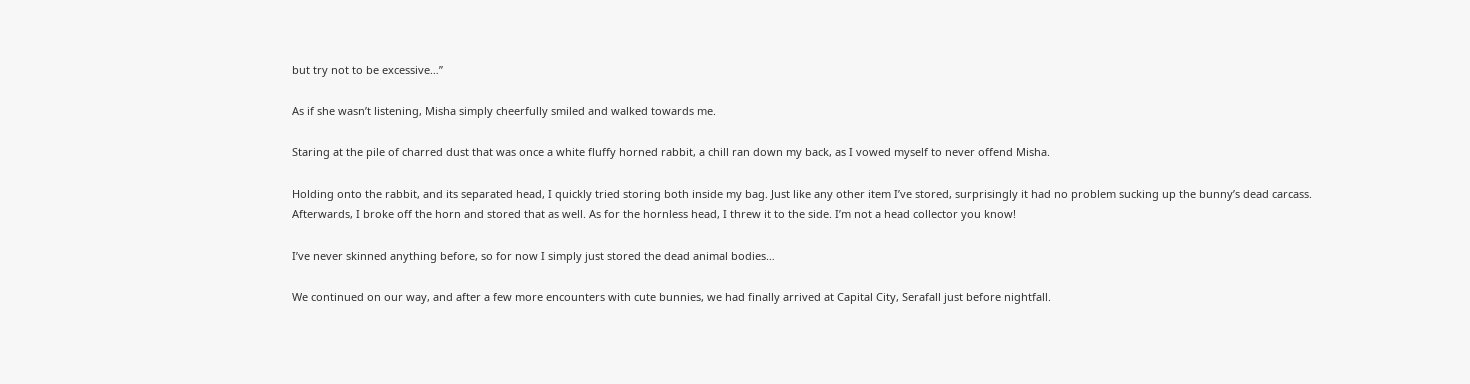but try not to be excessive…”

As if she wasn’t listening, Misha simply cheerfully smiled and walked towards me.

Staring at the pile of charred dust that was once a white fluffy horned rabbit, a chill ran down my back, as I vowed myself to never offend Misha.

Holding onto the rabbit, and its separated head, I quickly tried storing both inside my bag. Just like any other item I’ve stored, surprisingly it had no problem sucking up the bunny’s dead carcass. Afterwards, I broke off the horn and stored that as well. As for the hornless head, I threw it to the side. I’m not a head collector you know!

I’ve never skinned anything before, so for now I simply just stored the dead animal bodies…

We continued on our way, and after a few more encounters with cute bunnies, we had finally arrived at Capital City, Serafall just before nightfall.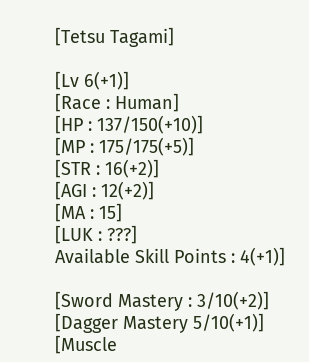[Tetsu Tagami]

[Lv 6(+1)]
[Race : Human]
[HP : 137/150(+10)]
[MP : 175/175(+5)]
[STR : 16(+2)]
[AGI : 12(+2)]
[MA : 15]
[LUK : ???]
Available Skill Points : 4(+1)]

[Sword Mastery : 3/10(+2)]
[Dagger Mastery 5/10(+1)]
[Muscle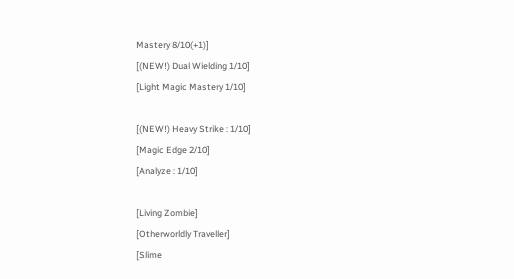Mastery 8/10(+1)]
[(NEW!) Dual Wielding 1/10]
[Light Magic Mastery 1/10]

[(NEW!) Heavy Strike : 1/10]
[Magic Edge 2/10]
[Analyze : 1/10]

[Living Zombie]
[Otherworldly Traveller]
[Slime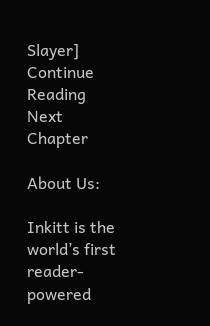Slayer]
Continue Reading Next Chapter

About Us:

Inkitt is the world’s first reader-powered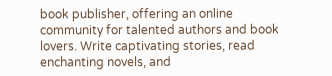book publisher, offering an online community for talented authors and book lovers. Write captivating stories, read enchanting novels, and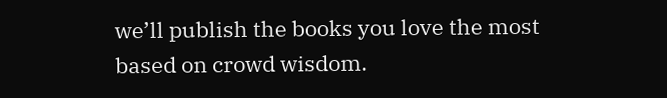we’ll publish the books you love the most based on crowd wisdom.